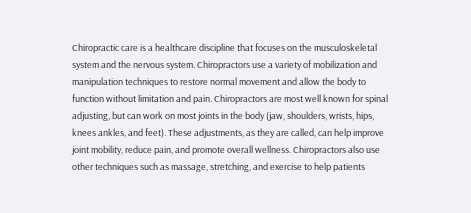Chiropractic care is a healthcare discipline that focuses on the musculoskeletal system and the nervous system. Chiropractors use a variety of mobilization and manipulation techniques to restore normal movement and allow the body to function without limitation and pain. Chiropractors are most well known for spinal adjusting, but can work on most joints in the body (jaw, shoulders, wrists, hips, knees ankles, and feet). These adjustments, as they are called, can help improve joint mobility, reduce pain, and promote overall wellness. Chiropractors also use other techniques such as massage, stretching, and exercise to help patients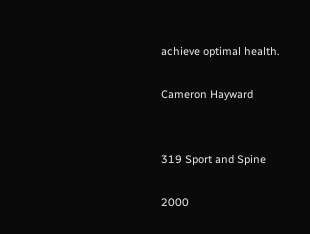achieve optimal health.

Cameron Hayward


319 Sport and Spine

2000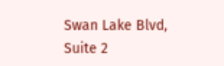Swan Lake Blvd, Suite 2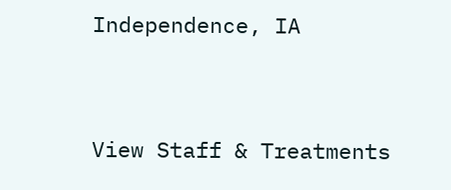Independence, IA


View Staff & Treatments